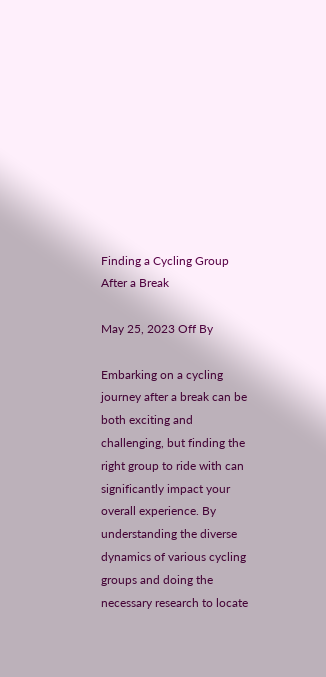Finding a Cycling Group After a Break

May 25, 2023 Off By

Embarking on a cycling journey after a break can be both exciting and challenging, but finding the right group to ride with can significantly impact your overall experience. By understanding the diverse dynamics of various cycling groups and doing the necessary research to locate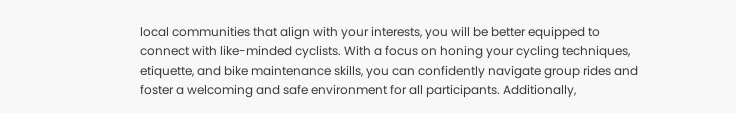local communities that align with your interests, you will be better equipped to connect with like-minded cyclists. With a focus on honing your cycling techniques, etiquette, and bike maintenance skills, you can confidently navigate group rides and foster a welcoming and safe environment for all participants. Additionally,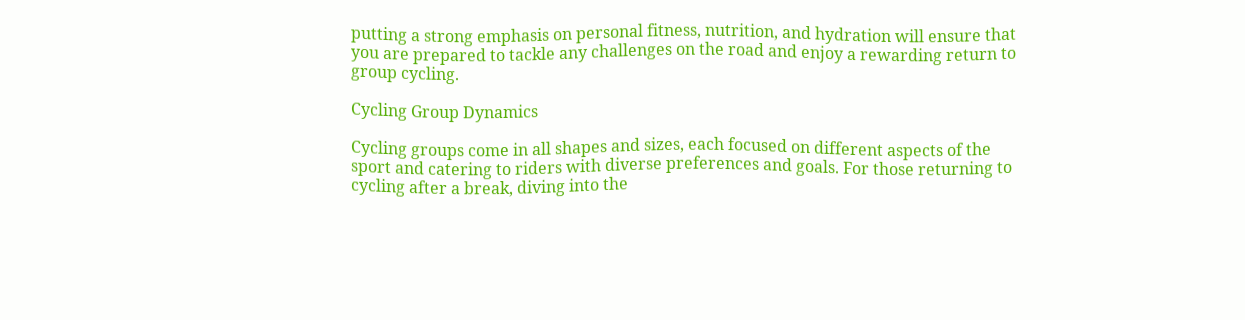putting a strong emphasis on personal fitness, nutrition, and hydration will ensure that you are prepared to tackle any challenges on the road and enjoy a rewarding return to group cycling.

Cycling Group Dynamics

Cycling groups come in all shapes and sizes, each focused on different aspects of the sport and catering to riders with diverse preferences and goals. For those returning to cycling after a break, diving into the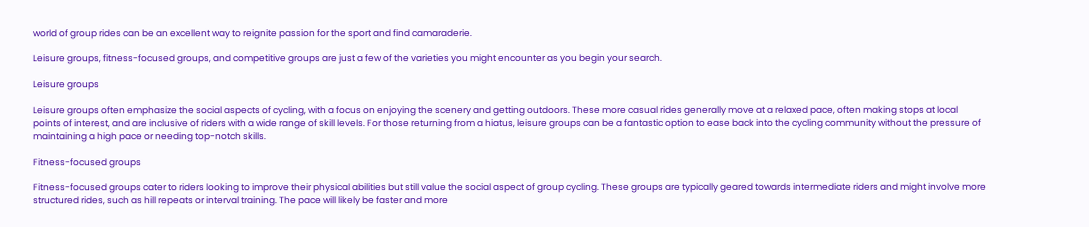world of group rides can be an excellent way to reignite passion for the sport and find camaraderie.

Leisure groups, fitness-focused groups, and competitive groups are just a few of the varieties you might encounter as you begin your search.

Leisure groups

Leisure groups often emphasize the social aspects of cycling, with a focus on enjoying the scenery and getting outdoors. These more casual rides generally move at a relaxed pace, often making stops at local points of interest, and are inclusive of riders with a wide range of skill levels. For those returning from a hiatus, leisure groups can be a fantastic option to ease back into the cycling community without the pressure of maintaining a high pace or needing top-notch skills.

Fitness-focused groups

Fitness-focused groups cater to riders looking to improve their physical abilities but still value the social aspect of group cycling. These groups are typically geared towards intermediate riders and might involve more structured rides, such as hill repeats or interval training. The pace will likely be faster and more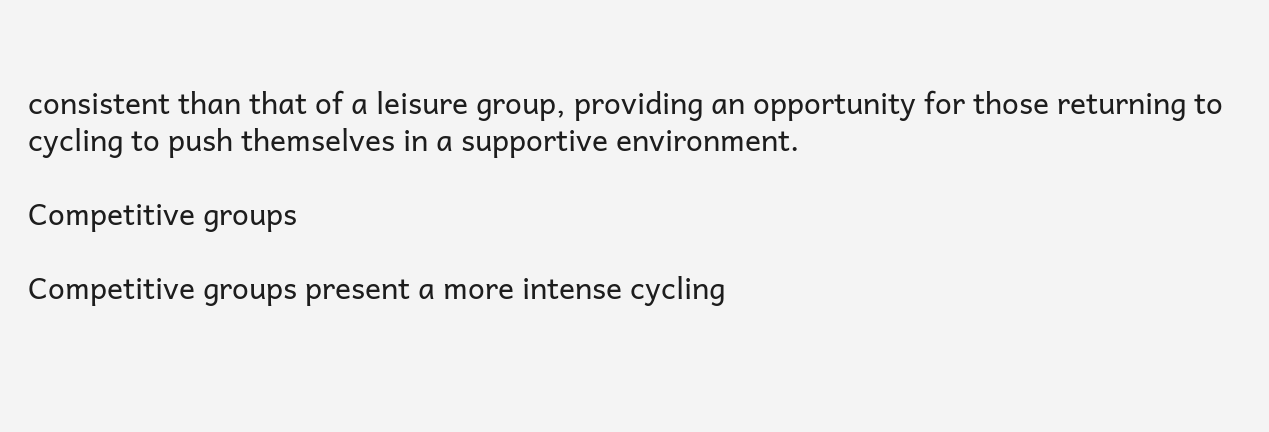consistent than that of a leisure group, providing an opportunity for those returning to cycling to push themselves in a supportive environment.

Competitive groups

Competitive groups present a more intense cycling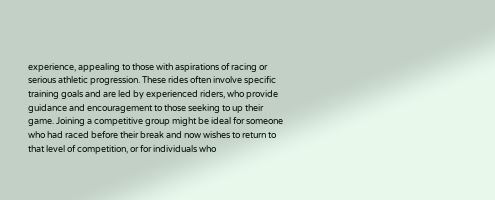experience, appealing to those with aspirations of racing or serious athletic progression. These rides often involve specific training goals and are led by experienced riders, who provide guidance and encouragement to those seeking to up their game. Joining a competitive group might be ideal for someone who had raced before their break and now wishes to return to that level of competition, or for individuals who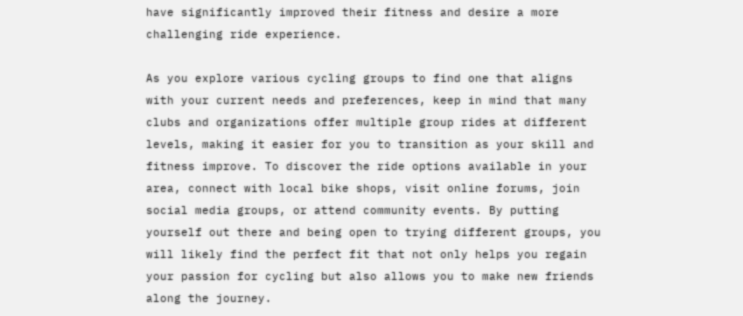have significantly improved their fitness and desire a more challenging ride experience.

As you explore various cycling groups to find one that aligns with your current needs and preferences, keep in mind that many clubs and organizations offer multiple group rides at different levels, making it easier for you to transition as your skill and fitness improve. To discover the ride options available in your area, connect with local bike shops, visit online forums, join social media groups, or attend community events. By putting yourself out there and being open to trying different groups, you will likely find the perfect fit that not only helps you regain your passion for cycling but also allows you to make new friends along the journey.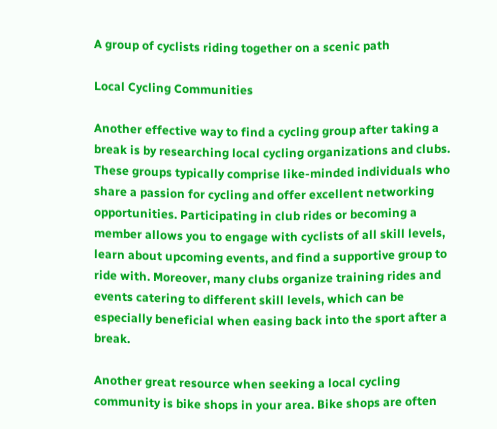A group of cyclists riding together on a scenic path

Local Cycling Communities

Another effective way to find a cycling group after taking a break is by researching local cycling organizations and clubs. These groups typically comprise like-minded individuals who share a passion for cycling and offer excellent networking opportunities. Participating in club rides or becoming a member allows you to engage with cyclists of all skill levels, learn about upcoming events, and find a supportive group to ride with. Moreover, many clubs organize training rides and events catering to different skill levels, which can be especially beneficial when easing back into the sport after a break.

Another great resource when seeking a local cycling community is bike shops in your area. Bike shops are often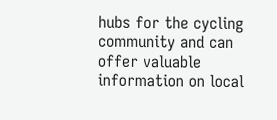hubs for the cycling community and can offer valuable information on local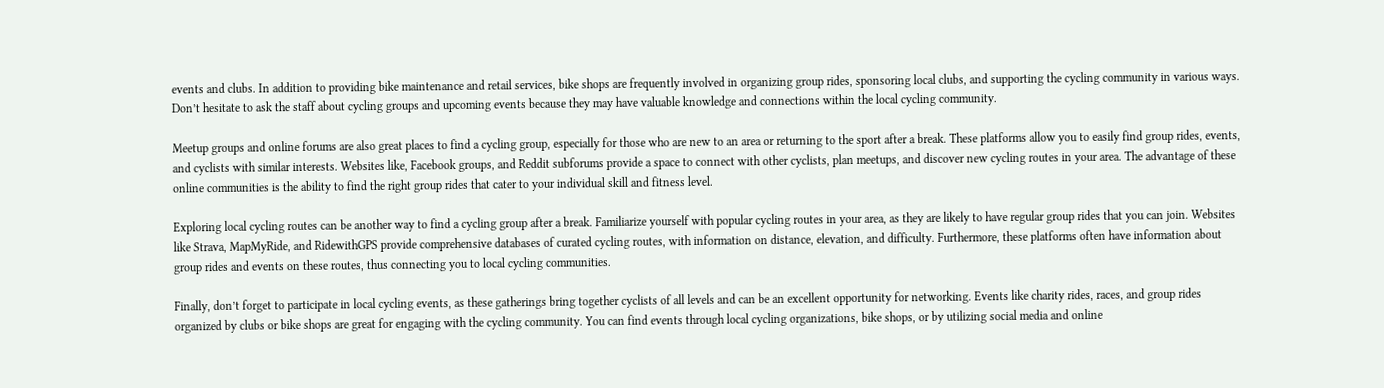events and clubs. In addition to providing bike maintenance and retail services, bike shops are frequently involved in organizing group rides, sponsoring local clubs, and supporting the cycling community in various ways. Don’t hesitate to ask the staff about cycling groups and upcoming events because they may have valuable knowledge and connections within the local cycling community.

Meetup groups and online forums are also great places to find a cycling group, especially for those who are new to an area or returning to the sport after a break. These platforms allow you to easily find group rides, events, and cyclists with similar interests. Websites like, Facebook groups, and Reddit subforums provide a space to connect with other cyclists, plan meetups, and discover new cycling routes in your area. The advantage of these online communities is the ability to find the right group rides that cater to your individual skill and fitness level.

Exploring local cycling routes can be another way to find a cycling group after a break. Familiarize yourself with popular cycling routes in your area, as they are likely to have regular group rides that you can join. Websites like Strava, MapMyRide, and RidewithGPS provide comprehensive databases of curated cycling routes, with information on distance, elevation, and difficulty. Furthermore, these platforms often have information about group rides and events on these routes, thus connecting you to local cycling communities.

Finally, don’t forget to participate in local cycling events, as these gatherings bring together cyclists of all levels and can be an excellent opportunity for networking. Events like charity rides, races, and group rides organized by clubs or bike shops are great for engaging with the cycling community. You can find events through local cycling organizations, bike shops, or by utilizing social media and online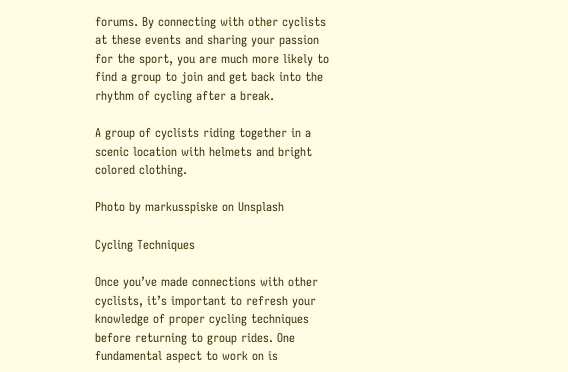forums. By connecting with other cyclists at these events and sharing your passion for the sport, you are much more likely to find a group to join and get back into the rhythm of cycling after a break.

A group of cyclists riding together in a scenic location with helmets and bright colored clothing.

Photo by markusspiske on Unsplash

Cycling Techniques

Once you’ve made connections with other cyclists, it’s important to refresh your knowledge of proper cycling techniques before returning to group rides. One fundamental aspect to work on is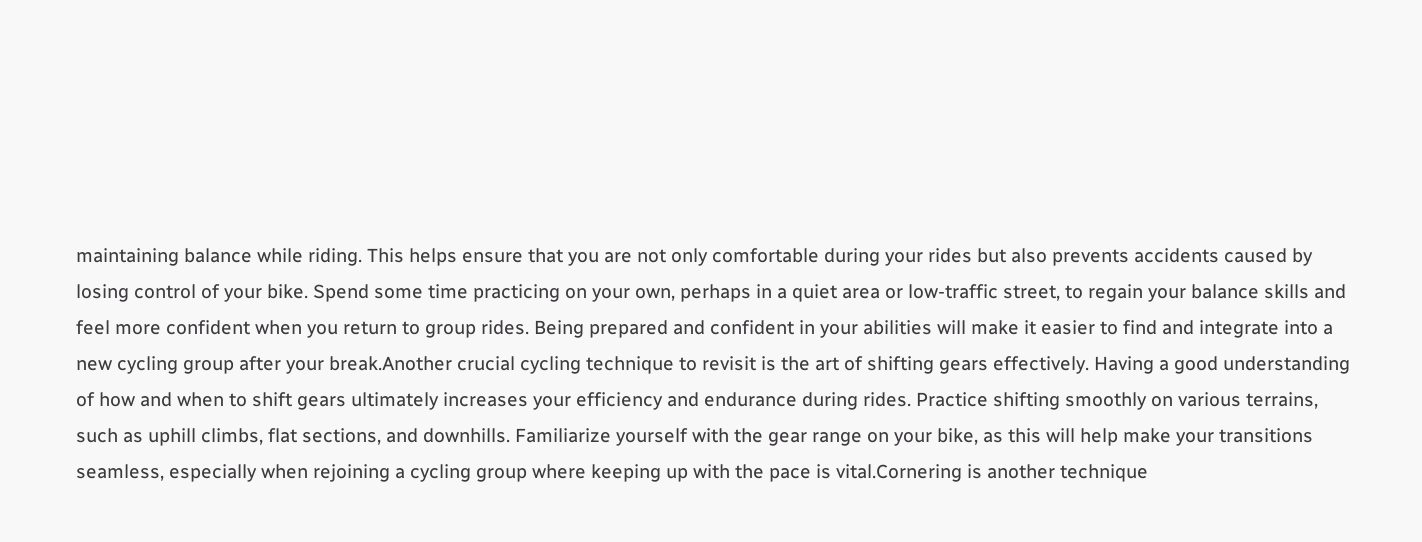maintaining balance while riding. This helps ensure that you are not only comfortable during your rides but also prevents accidents caused by losing control of your bike. Spend some time practicing on your own, perhaps in a quiet area or low-traffic street, to regain your balance skills and feel more confident when you return to group rides. Being prepared and confident in your abilities will make it easier to find and integrate into a new cycling group after your break.Another crucial cycling technique to revisit is the art of shifting gears effectively. Having a good understanding of how and when to shift gears ultimately increases your efficiency and endurance during rides. Practice shifting smoothly on various terrains, such as uphill climbs, flat sections, and downhills. Familiarize yourself with the gear range on your bike, as this will help make your transitions seamless, especially when rejoining a cycling group where keeping up with the pace is vital.Cornering is another technique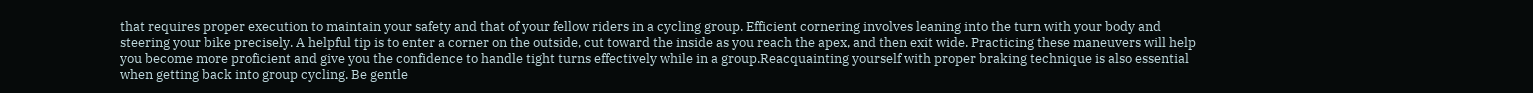that requires proper execution to maintain your safety and that of your fellow riders in a cycling group. Efficient cornering involves leaning into the turn with your body and steering your bike precisely. A helpful tip is to enter a corner on the outside, cut toward the inside as you reach the apex, and then exit wide. Practicing these maneuvers will help you become more proficient and give you the confidence to handle tight turns effectively while in a group.Reacquainting yourself with proper braking technique is also essential when getting back into group cycling. Be gentle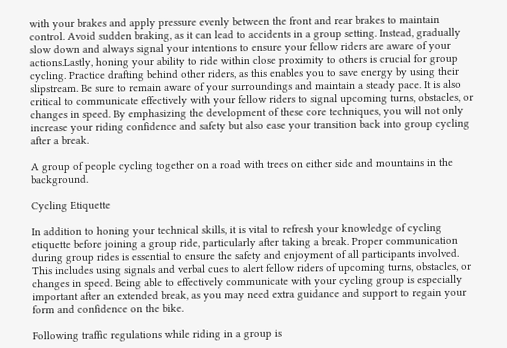with your brakes and apply pressure evenly between the front and rear brakes to maintain control. Avoid sudden braking, as it can lead to accidents in a group setting. Instead, gradually slow down and always signal your intentions to ensure your fellow riders are aware of your actions.Lastly, honing your ability to ride within close proximity to others is crucial for group cycling. Practice drafting behind other riders, as this enables you to save energy by using their slipstream. Be sure to remain aware of your surroundings and maintain a steady pace. It is also critical to communicate effectively with your fellow riders to signal upcoming turns, obstacles, or changes in speed. By emphasizing the development of these core techniques, you will not only increase your riding confidence and safety but also ease your transition back into group cycling after a break.

A group of people cycling together on a road with trees on either side and mountains in the background.

Cycling Etiquette

In addition to honing your technical skills, it is vital to refresh your knowledge of cycling etiquette before joining a group ride, particularly after taking a break. Proper communication during group rides is essential to ensure the safety and enjoyment of all participants involved. This includes using signals and verbal cues to alert fellow riders of upcoming turns, obstacles, or changes in speed. Being able to effectively communicate with your cycling group is especially important after an extended break, as you may need extra guidance and support to regain your form and confidence on the bike.

Following traffic regulations while riding in a group is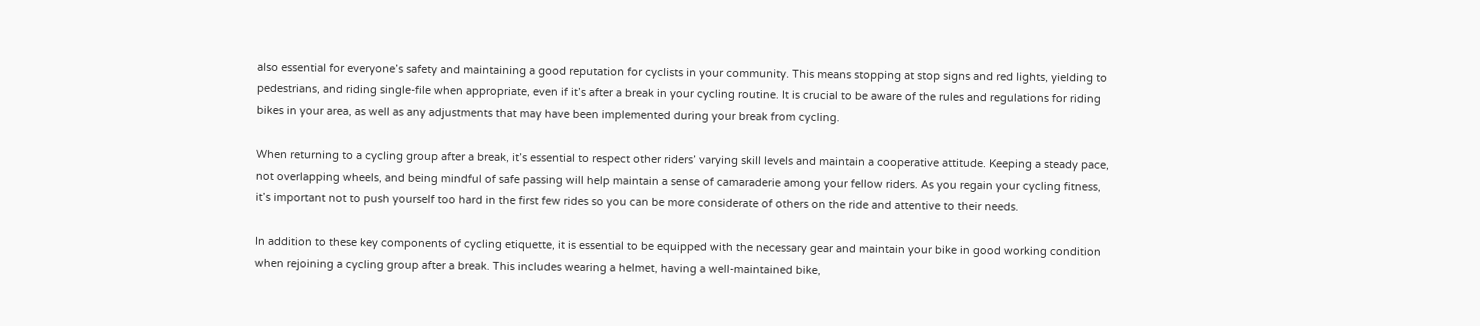also essential for everyone’s safety and maintaining a good reputation for cyclists in your community. This means stopping at stop signs and red lights, yielding to pedestrians, and riding single-file when appropriate, even if it’s after a break in your cycling routine. It is crucial to be aware of the rules and regulations for riding bikes in your area, as well as any adjustments that may have been implemented during your break from cycling.

When returning to a cycling group after a break, it’s essential to respect other riders’ varying skill levels and maintain a cooperative attitude. Keeping a steady pace, not overlapping wheels, and being mindful of safe passing will help maintain a sense of camaraderie among your fellow riders. As you regain your cycling fitness, it’s important not to push yourself too hard in the first few rides so you can be more considerate of others on the ride and attentive to their needs.

In addition to these key components of cycling etiquette, it is essential to be equipped with the necessary gear and maintain your bike in good working condition when rejoining a cycling group after a break. This includes wearing a helmet, having a well-maintained bike,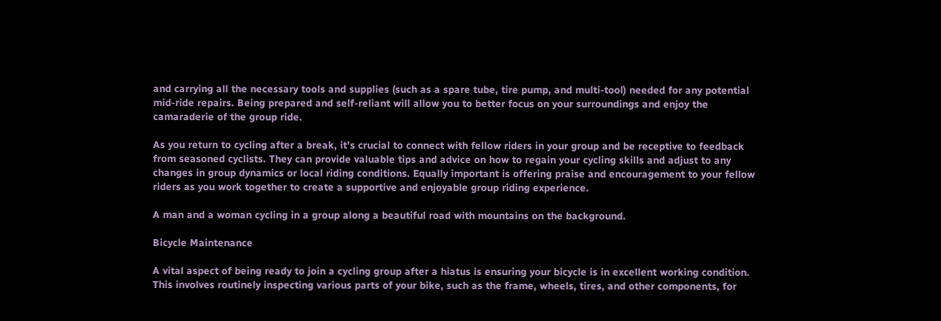and carrying all the necessary tools and supplies (such as a spare tube, tire pump, and multi-tool) needed for any potential mid-ride repairs. Being prepared and self-reliant will allow you to better focus on your surroundings and enjoy the camaraderie of the group ride.

As you return to cycling after a break, it’s crucial to connect with fellow riders in your group and be receptive to feedback from seasoned cyclists. They can provide valuable tips and advice on how to regain your cycling skills and adjust to any changes in group dynamics or local riding conditions. Equally important is offering praise and encouragement to your fellow riders as you work together to create a supportive and enjoyable group riding experience.

A man and a woman cycling in a group along a beautiful road with mountains on the background.

Bicycle Maintenance

A vital aspect of being ready to join a cycling group after a hiatus is ensuring your bicycle is in excellent working condition. This involves routinely inspecting various parts of your bike, such as the frame, wheels, tires, and other components, for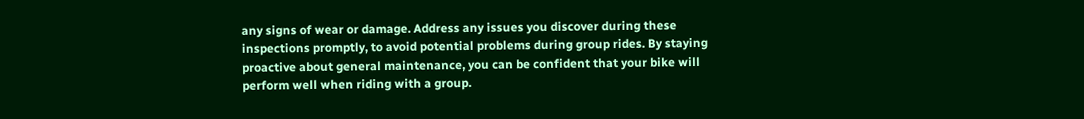any signs of wear or damage. Address any issues you discover during these inspections promptly, to avoid potential problems during group rides. By staying proactive about general maintenance, you can be confident that your bike will perform well when riding with a group.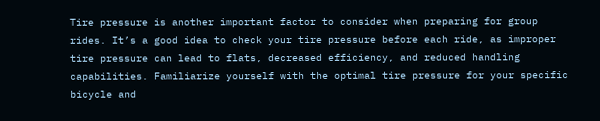Tire pressure is another important factor to consider when preparing for group rides. It’s a good idea to check your tire pressure before each ride, as improper tire pressure can lead to flats, decreased efficiency, and reduced handling capabilities. Familiarize yourself with the optimal tire pressure for your specific bicycle and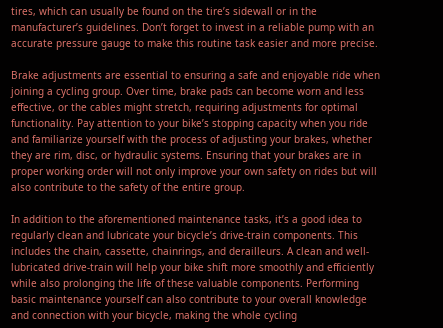tires, which can usually be found on the tire’s sidewall or in the manufacturer’s guidelines. Don’t forget to invest in a reliable pump with an accurate pressure gauge to make this routine task easier and more precise.

Brake adjustments are essential to ensuring a safe and enjoyable ride when joining a cycling group. Over time, brake pads can become worn and less effective, or the cables might stretch, requiring adjustments for optimal functionality. Pay attention to your bike’s stopping capacity when you ride and familiarize yourself with the process of adjusting your brakes, whether they are rim, disc, or hydraulic systems. Ensuring that your brakes are in proper working order will not only improve your own safety on rides but will also contribute to the safety of the entire group.

In addition to the aforementioned maintenance tasks, it’s a good idea to regularly clean and lubricate your bicycle’s drive-train components. This includes the chain, cassette, chainrings, and derailleurs. A clean and well-lubricated drive-train will help your bike shift more smoothly and efficiently while also prolonging the life of these valuable components. Performing basic maintenance yourself can also contribute to your overall knowledge and connection with your bicycle, making the whole cycling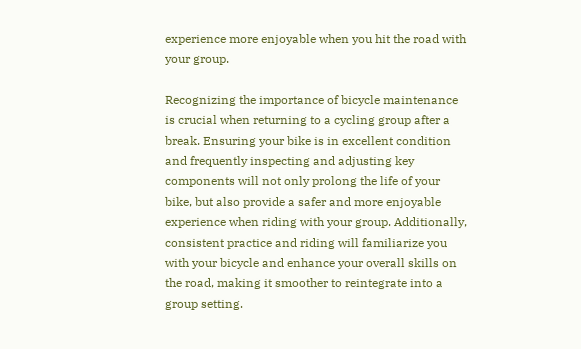experience more enjoyable when you hit the road with your group.

Recognizing the importance of bicycle maintenance is crucial when returning to a cycling group after a break. Ensuring your bike is in excellent condition and frequently inspecting and adjusting key components will not only prolong the life of your bike, but also provide a safer and more enjoyable experience when riding with your group. Additionally, consistent practice and riding will familiarize you with your bicycle and enhance your overall skills on the road, making it smoother to reintegrate into a group setting.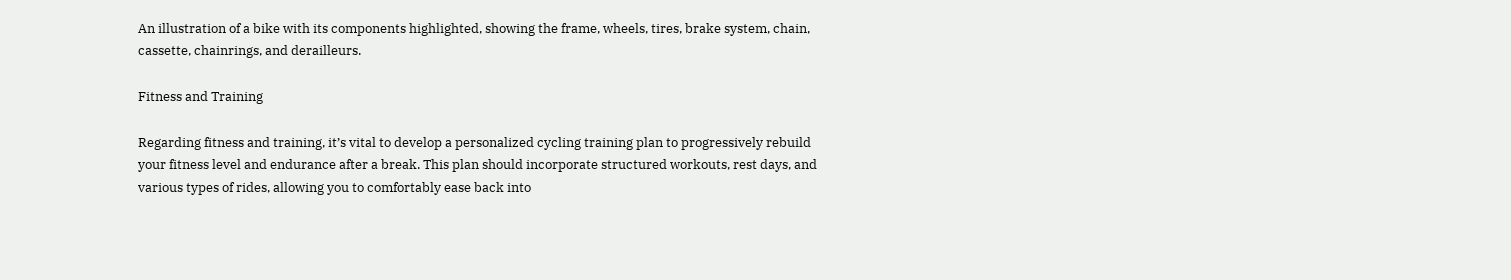An illustration of a bike with its components highlighted, showing the frame, wheels, tires, brake system, chain, cassette, chainrings, and derailleurs.

Fitness and Training

Regarding fitness and training, it’s vital to develop a personalized cycling training plan to progressively rebuild your fitness level and endurance after a break. This plan should incorporate structured workouts, rest days, and various types of rides, allowing you to comfortably ease back into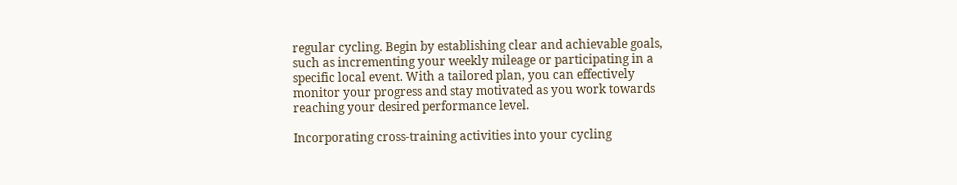regular cycling. Begin by establishing clear and achievable goals, such as incrementing your weekly mileage or participating in a specific local event. With a tailored plan, you can effectively monitor your progress and stay motivated as you work towards reaching your desired performance level.

Incorporating cross-training activities into your cycling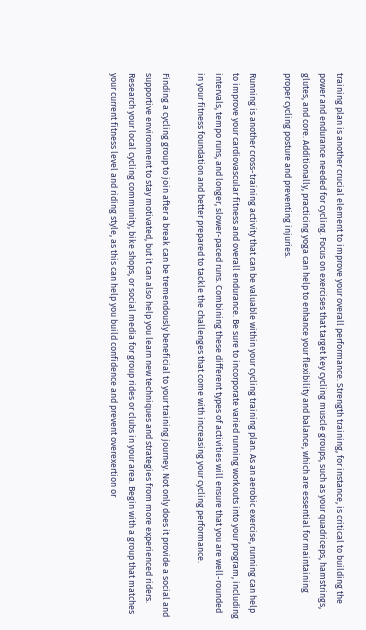training plan is another crucial element to improve your overall performance. Strength training, for instance, is critical to building the power and endurance needed for cycling. Focus on exercises that target key cycling muscle groups, such as your quadriceps, hamstrings, glutes, and core. Additionally, practicing yoga can help to enhance your flexibility and balance, which are essential for maintaining proper cycling posture and preventing injuries.

Running is another cross-training activity that can be valuable within your cycling training plan. As an aerobic exercise, running can help to improve your cardiovascular fitness and overall endurance. Be sure to incorporate varied running workouts into your program, including intervals, tempo runs, and longer, slower-paced runs. Combining these different types of activities will ensure that you are well-rounded in your fitness foundation and better prepared to tackle the challenges that come with increasing your cycling performance.

Finding a cycling group to join after a break can be tremendously beneficial to your training journey. Not only does it provide a social and supportive environment to stay motivated, but it can also help you learn new techniques and strategies from more experienced riders. Research your local cycling community, bike shops, or social media for group rides or clubs in your area. Begin with a group that matches your current fitness level and riding style, as this can help you build confidence and prevent overexertion or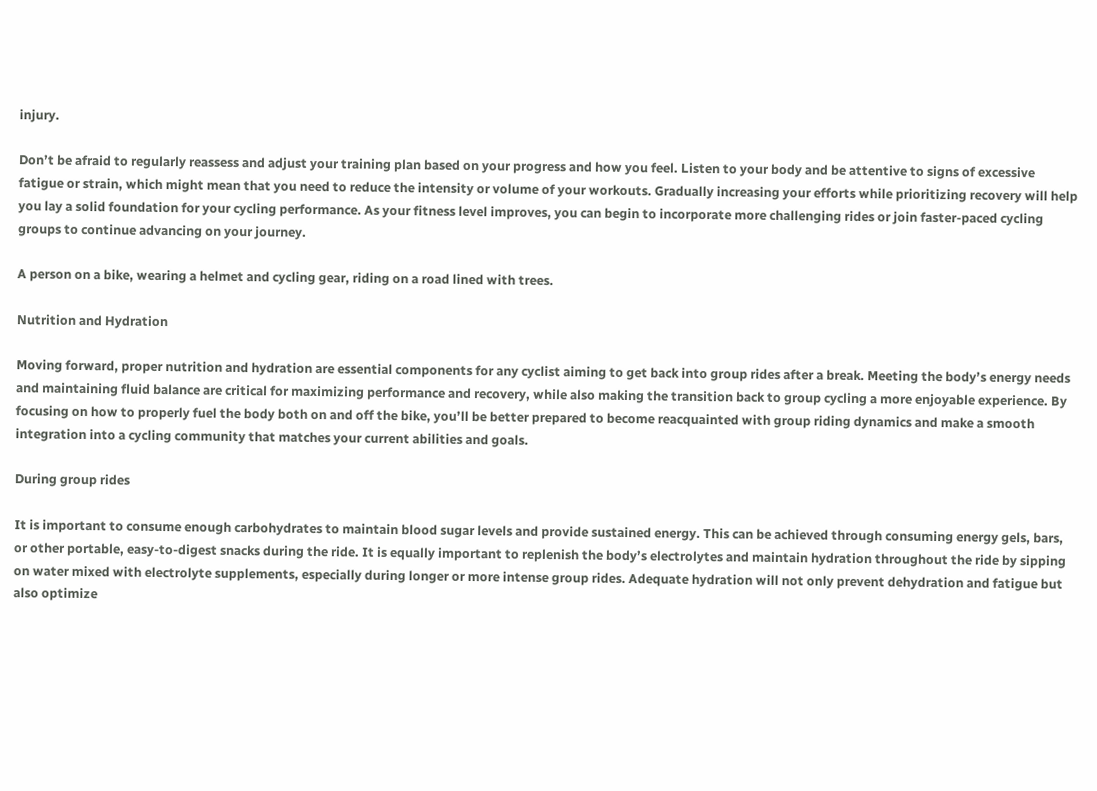injury.

Don’t be afraid to regularly reassess and adjust your training plan based on your progress and how you feel. Listen to your body and be attentive to signs of excessive fatigue or strain, which might mean that you need to reduce the intensity or volume of your workouts. Gradually increasing your efforts while prioritizing recovery will help you lay a solid foundation for your cycling performance. As your fitness level improves, you can begin to incorporate more challenging rides or join faster-paced cycling groups to continue advancing on your journey.

A person on a bike, wearing a helmet and cycling gear, riding on a road lined with trees.

Nutrition and Hydration

Moving forward, proper nutrition and hydration are essential components for any cyclist aiming to get back into group rides after a break. Meeting the body’s energy needs and maintaining fluid balance are critical for maximizing performance and recovery, while also making the transition back to group cycling a more enjoyable experience. By focusing on how to properly fuel the body both on and off the bike, you’ll be better prepared to become reacquainted with group riding dynamics and make a smooth integration into a cycling community that matches your current abilities and goals.

During group rides

It is important to consume enough carbohydrates to maintain blood sugar levels and provide sustained energy. This can be achieved through consuming energy gels, bars, or other portable, easy-to-digest snacks during the ride. It is equally important to replenish the body’s electrolytes and maintain hydration throughout the ride by sipping on water mixed with electrolyte supplements, especially during longer or more intense group rides. Adequate hydration will not only prevent dehydration and fatigue but also optimize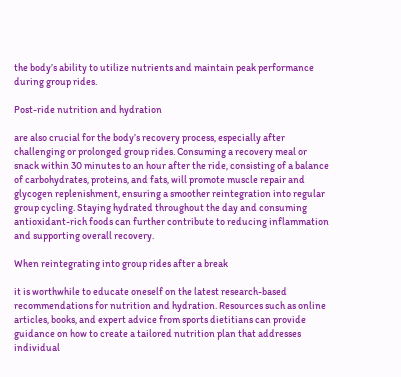the body’s ability to utilize nutrients and maintain peak performance during group rides.

Post-ride nutrition and hydration

are also crucial for the body’s recovery process, especially after challenging or prolonged group rides. Consuming a recovery meal or snack within 30 minutes to an hour after the ride, consisting of a balance of carbohydrates, proteins, and fats, will promote muscle repair and glycogen replenishment, ensuring a smoother reintegration into regular group cycling. Staying hydrated throughout the day and consuming antioxidant-rich foods can further contribute to reducing inflammation and supporting overall recovery.

When reintegrating into group rides after a break

it is worthwhile to educate oneself on the latest research-based recommendations for nutrition and hydration. Resources such as online articles, books, and expert advice from sports dietitians can provide guidance on how to create a tailored nutrition plan that addresses individual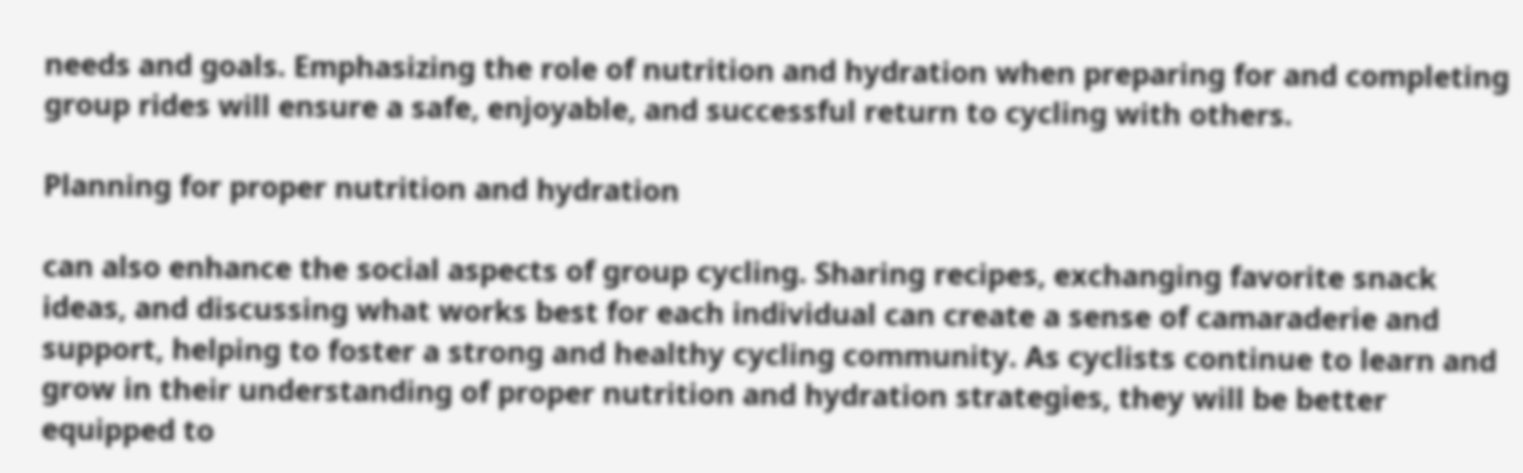needs and goals. Emphasizing the role of nutrition and hydration when preparing for and completing group rides will ensure a safe, enjoyable, and successful return to cycling with others.

Planning for proper nutrition and hydration

can also enhance the social aspects of group cycling. Sharing recipes, exchanging favorite snack ideas, and discussing what works best for each individual can create a sense of camaraderie and support, helping to foster a strong and healthy cycling community. As cyclists continue to learn and grow in their understanding of proper nutrition and hydration strategies, they will be better equipped to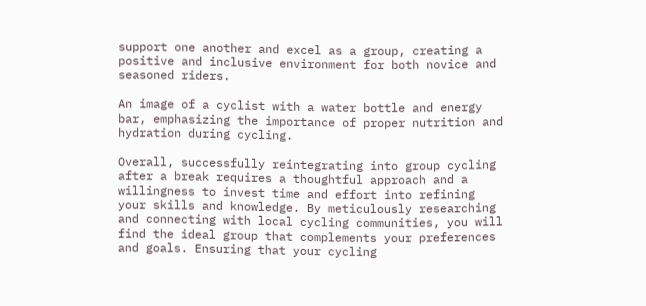support one another and excel as a group, creating a positive and inclusive environment for both novice and seasoned riders.

An image of a cyclist with a water bottle and energy bar, emphasizing the importance of proper nutrition and hydration during cycling.

Overall, successfully reintegrating into group cycling after a break requires a thoughtful approach and a willingness to invest time and effort into refining your skills and knowledge. By meticulously researching and connecting with local cycling communities, you will find the ideal group that complements your preferences and goals. Ensuring that your cycling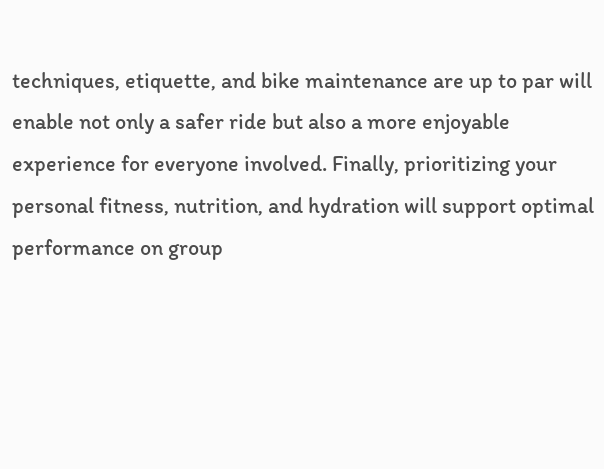techniques, etiquette, and bike maintenance are up to par will enable not only a safer ride but also a more enjoyable experience for everyone involved. Finally, prioritizing your personal fitness, nutrition, and hydration will support optimal performance on group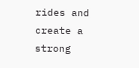rides and create a strong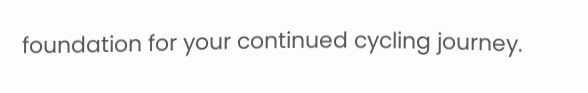foundation for your continued cycling journey.